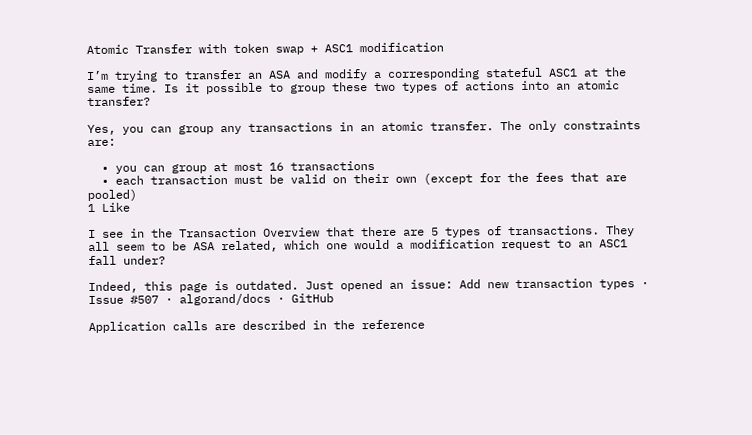Atomic Transfer with token swap + ASC1 modification

I’m trying to transfer an ASA and modify a corresponding stateful ASC1 at the same time. Is it possible to group these two types of actions into an atomic transfer?

Yes, you can group any transactions in an atomic transfer. The only constraints are:

  • you can group at most 16 transactions
  • each transaction must be valid on their own (except for the fees that are pooled)
1 Like

I see in the Transaction Overview that there are 5 types of transactions. They all seem to be ASA related, which one would a modification request to an ASC1 fall under?

Indeed, this page is outdated. Just opened an issue: Add new transaction types · Issue #507 · algorand/docs · GitHub

Application calls are described in the reference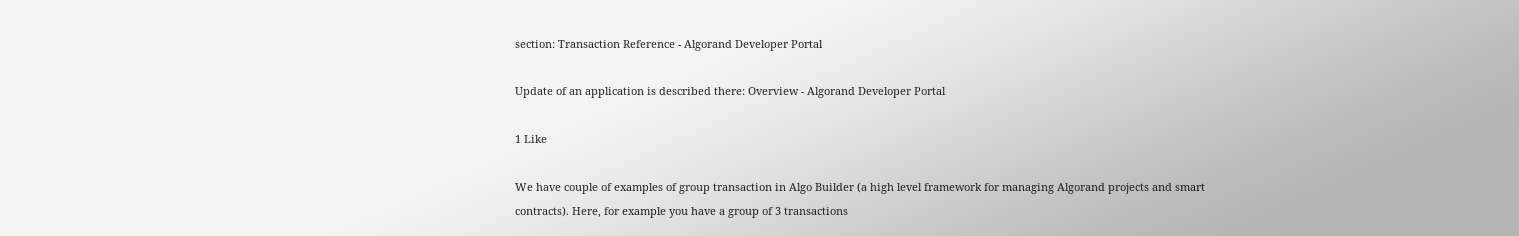section: Transaction Reference - Algorand Developer Portal

Update of an application is described there: Overview - Algorand Developer Portal

1 Like

We have couple of examples of group transaction in Algo Builder (a high level framework for managing Algorand projects and smart contracts). Here, for example you have a group of 3 transactions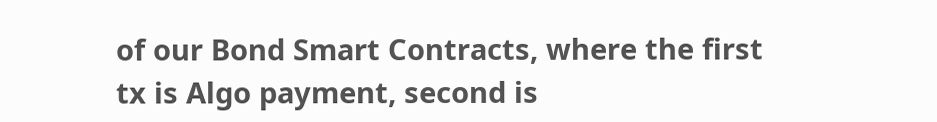of our Bond Smart Contracts, where the first tx is Algo payment, second is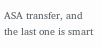ASA transfer, and the last one is smart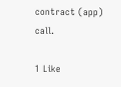contract (app) call.

1 Like